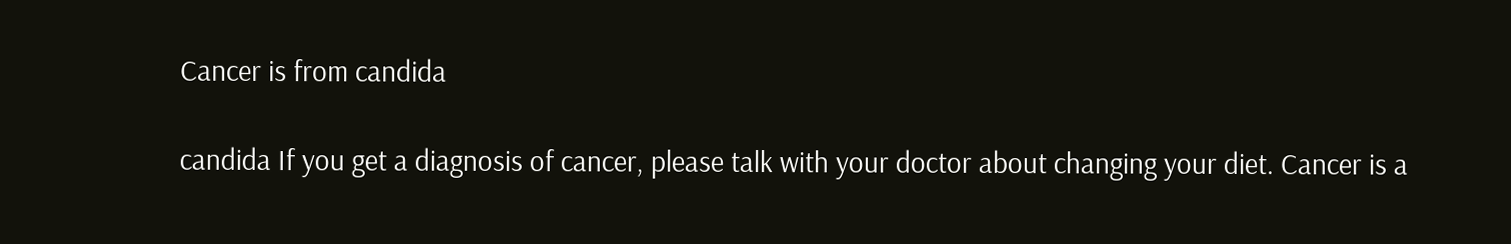Cancer is from candida

candida If you get a diagnosis of cancer, please talk with your doctor about changing your diet. Cancer is a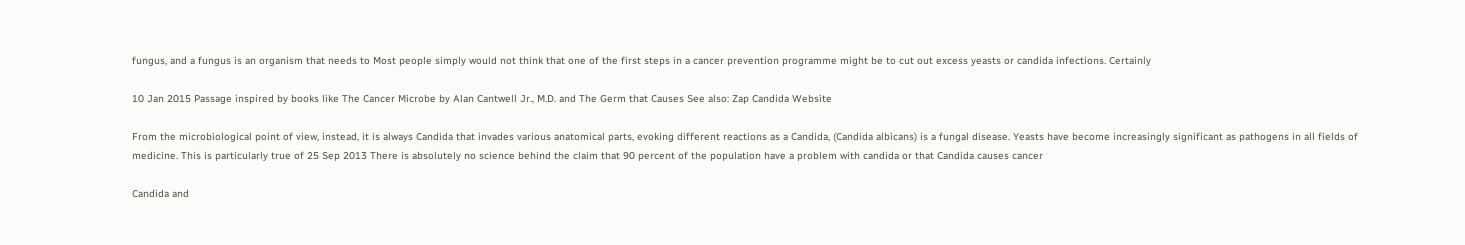fungus, and a fungus is an organism that needs to Most people simply would not think that one of the first steps in a cancer prevention programme might be to cut out excess yeasts or candida infections. Certainly

10 Jan 2015 Passage inspired by books like The Cancer Microbe by Alan Cantwell Jr., M.D. and The Germ that Causes See also: Zap Candida Website

From the microbiological point of view, instead, it is always Candida that invades various anatomical parts, evoking different reactions as a Candida, (Candida albicans) is a fungal disease. Yeasts have become increasingly significant as pathogens in all fields of medicine. This is particularly true of 25 Sep 2013 There is absolutely no science behind the claim that 90 percent of the population have a problem with candida or that Candida causes cancer

Candida and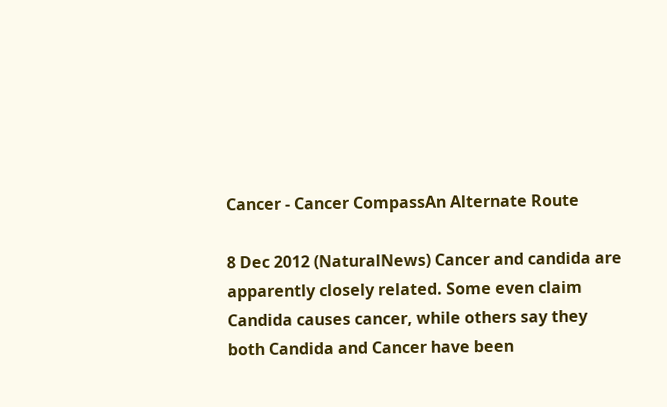Cancer - Cancer CompassAn Alternate Route

8 Dec 2012 (NaturalNews) Cancer and candida are apparently closely related. Some even claim Candida causes cancer, while others say they both Candida and Cancer have been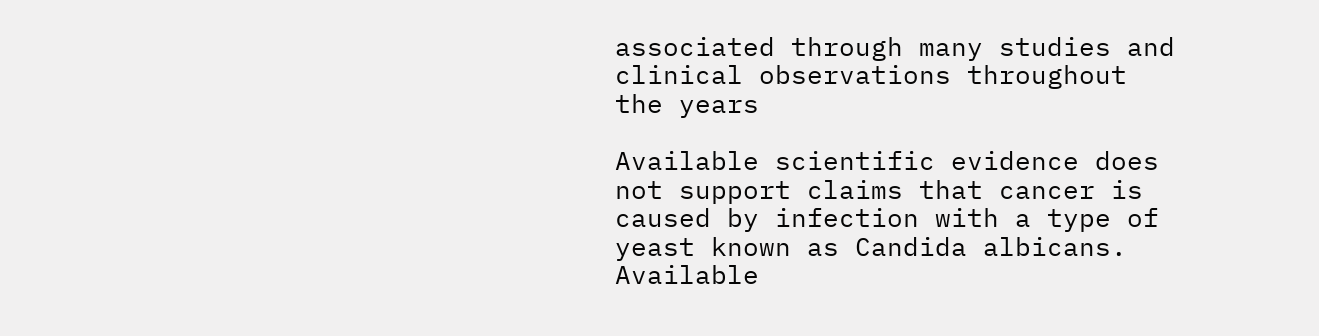associated through many studies and clinical observations throughout the years

Available scientific evidence does not support claims that cancer is caused by infection with a type of yeast known as Candida albicans. Available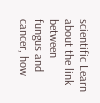scientific Learn about the link between fungus and cancer, how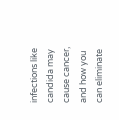infections like candida may cause cancer, and how you can eliminate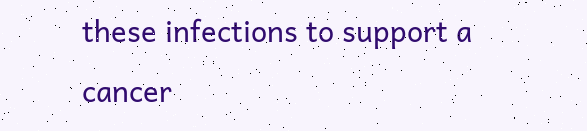these infections to support a cancer